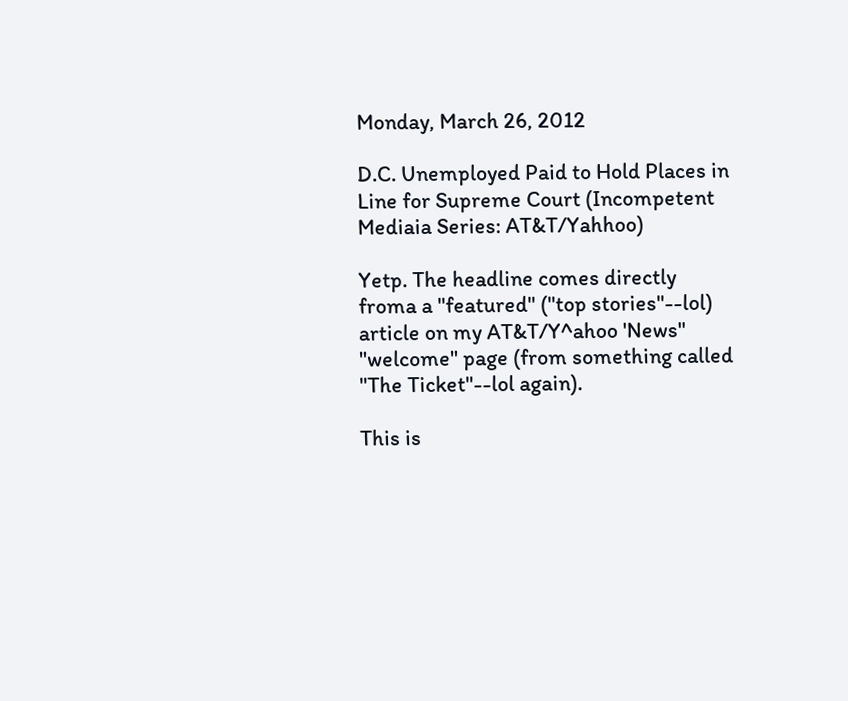Monday, March 26, 2012

D.C. Unemployed Paid to Hold Places in Line for Supreme Court (Incompetent Mediaia Series: AT&T/Yahhoo)

Yetp. The headline comes directly froma a "featured" ("top stories"--lol) article on my AT&T/Y^ahoo 'News" "welcome" page (from something called "The Ticket"--lol again).

This is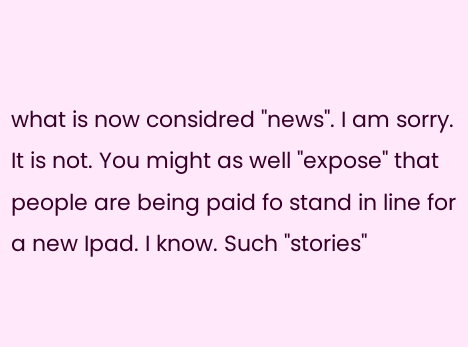what is now considred "news". I am sorry. It is not. You might as well "expose" that people are being paid fo stand in line for a new Ipad. I know. Such "stories"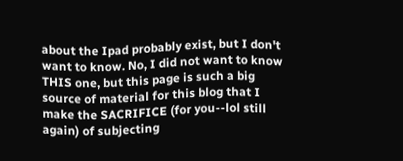about the Ipad probably exist, but I don't want to know. No, I did not want to know THIS one, but this page is such a big source of material for this blog that I make the SACRIFICE (for you--lol still again) of subjecting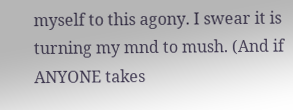myself to this agony. I swear it is turning my mnd to mush. (And if ANYONE takes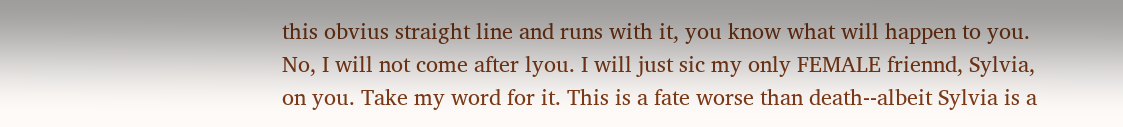this obvius straight line and runs with it, you know what will happen to you. No, I will not come after lyou. I will just sic my only FEMALE friennd, Sylvia, on you. Take my word for it. This is a fate worse than death--albeit Sylvia is a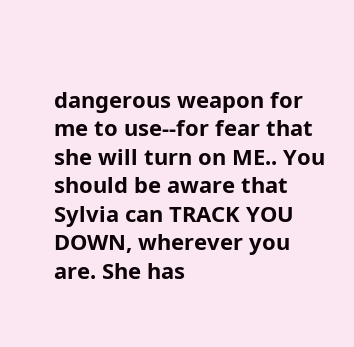dangerous weapon for me to use--for fear that she will turn on ME.. You should be aware that Sylvia can TRACK YOU DOWN, wherever you are. She has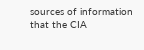sources of information that the CIA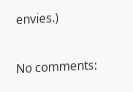envies.)

No comments: